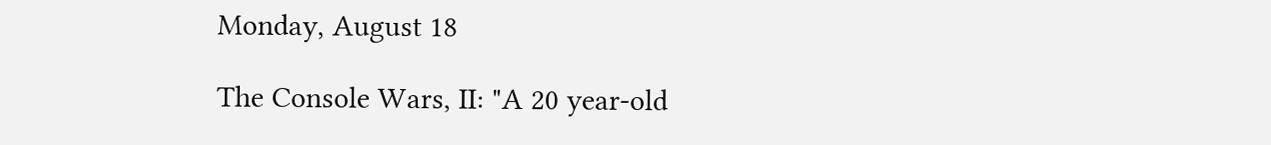Monday, August 18

The Console Wars, II: "A 20 year-old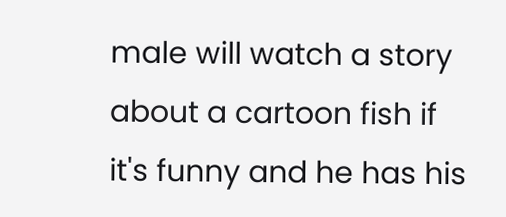male will watch a story about a cartoon fish if it's funny and he has his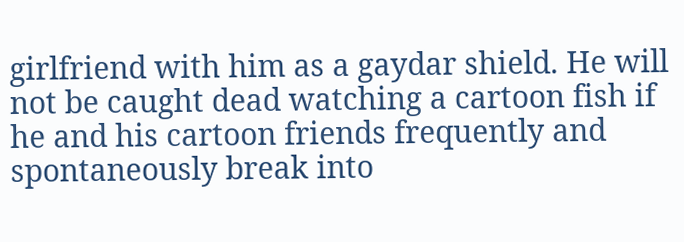girlfriend with him as a gaydar shield. He will not be caught dead watching a cartoon fish if he and his cartoon friends frequently and spontaneously break into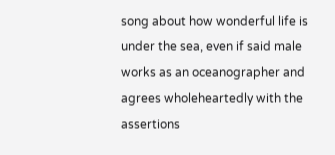song about how wonderful life is under the sea, even if said male works as an oceanographer and agrees wholeheartedly with the assertions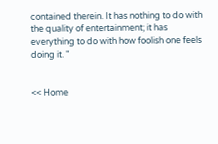contained therein. It has nothing to do with the quality of entertainment; it has everything to do with how foolish one feels doing it. "


<< Home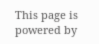This page is powered by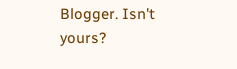Blogger. Isn't yours?